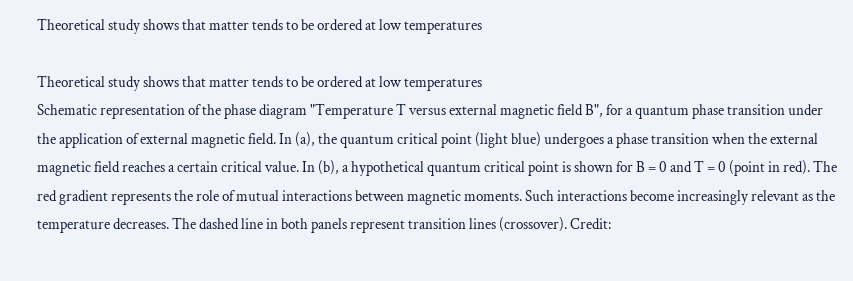Theoretical study shows that matter tends to be ordered at low temperatures

Theoretical study shows that matter tends to be ordered at low temperatures
Schematic representation of the phase diagram "Temperature T versus external magnetic field B", for a quantum phase transition under the application of external magnetic field. In (a), the quantum critical point (light blue) undergoes a phase transition when the external magnetic field reaches a certain critical value. In (b), a hypothetical quantum critical point is shown for B = 0 and T = 0 (point in red). The red gradient represents the role of mutual interactions between magnetic moments. Such interactions become increasingly relevant as the temperature decreases. The dashed line in both panels represent transition lines (crossover). Credit: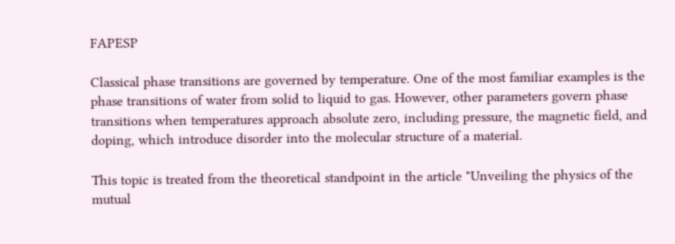FAPESP

Classical phase transitions are governed by temperature. One of the most familiar examples is the phase transitions of water from solid to liquid to gas. However, other parameters govern phase transitions when temperatures approach absolute zero, including pressure, the magnetic field, and doping, which introduce disorder into the molecular structure of a material.

This topic is treated from the theoretical standpoint in the article "Unveiling the physics of the mutual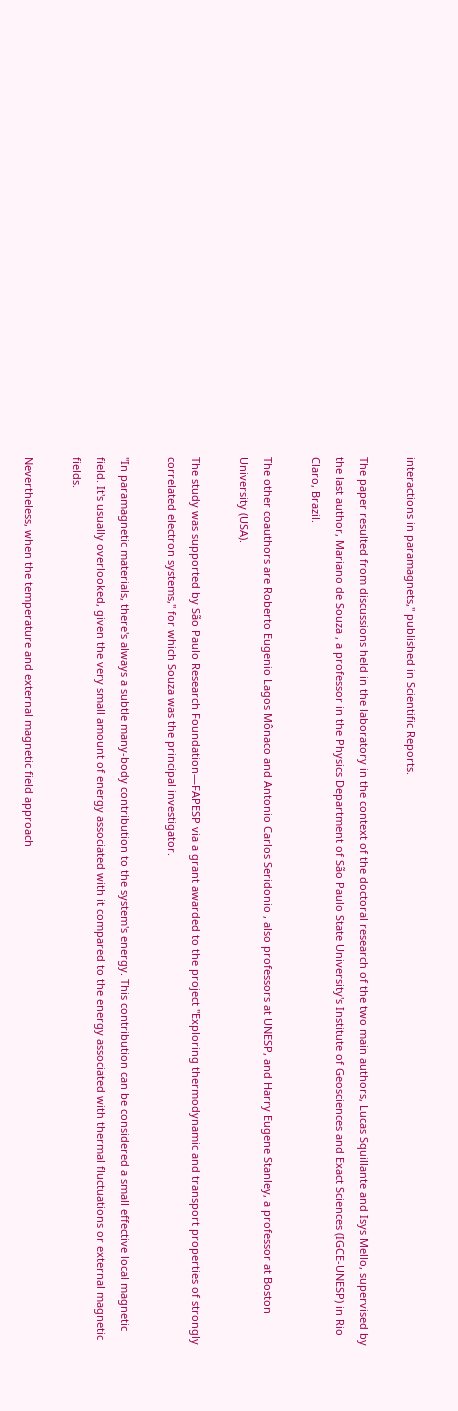interactions in paramagnets," published in Scientific Reports.

The paper resulted from discussions held in the laboratory in the context of the doctoral research of the two main authors, Lucas Squillante and Isys Mello, supervised by the last author, Mariano de Souza , a professor in the Physics Department of São Paulo State University's Institute of Geosciences and Exact Sciences (IGCE-UNESP) in Rio Claro, Brazil.

The other coauthors are Roberto Eugenio Lagos Mônaco and Antonio Carlos Seridonio , also professors at UNESP, and Harry Eugene Stanley, a professor at Boston University (USA).

The study was supported by São Paulo Research Foundation—FAPESP via a grant awarded to the project "Exploring thermodynamic and transport properties of strongly correlated electron systems," for which Souza was the principal investigator.

"In paramagnetic materials, there's always a subtle many-body contribution to the system's energy. This contribution can be considered a small effective local magnetic field. It's usually overlooked, given the very small amount of energy associated with it compared to the energy associated with thermal fluctuations or external magnetic fields.

Nevertheless, when the temperature and external magnetic field approach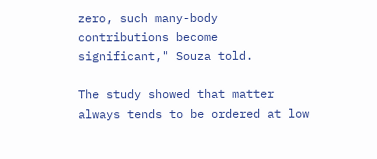zero, such many-body contributions become significant," Souza told.

The study showed that matter always tends to be ordered at low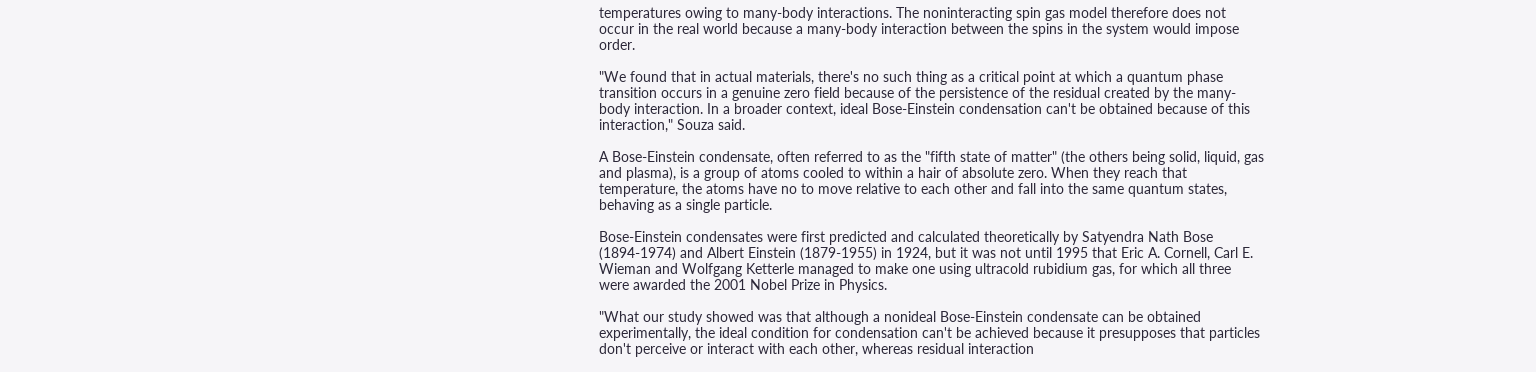temperatures owing to many-body interactions. The noninteracting spin gas model therefore does not occur in the real world because a many-body interaction between the spins in the system would impose order.

"We found that in actual materials, there's no such thing as a critical point at which a quantum phase transition occurs in a genuine zero field because of the persistence of the residual created by the many-body interaction. In a broader context, ideal Bose-Einstein condensation can't be obtained because of this interaction," Souza said.

A Bose-Einstein condensate, often referred to as the "fifth state of matter" (the others being solid, liquid, gas and plasma), is a group of atoms cooled to within a hair of absolute zero. When they reach that temperature, the atoms have no to move relative to each other and fall into the same quantum states, behaving as a single particle.

Bose-Einstein condensates were first predicted and calculated theoretically by Satyendra Nath Bose (1894-1974) and Albert Einstein (1879-1955) in 1924, but it was not until 1995 that Eric A. Cornell, Carl E. Wieman and Wolfgang Ketterle managed to make one using ultracold rubidium gas, for which all three were awarded the 2001 Nobel Prize in Physics.

"What our study showed was that although a nonideal Bose-Einstein condensate can be obtained experimentally, the ideal condition for condensation can't be achieved because it presupposes that particles don't perceive or interact with each other, whereas residual interaction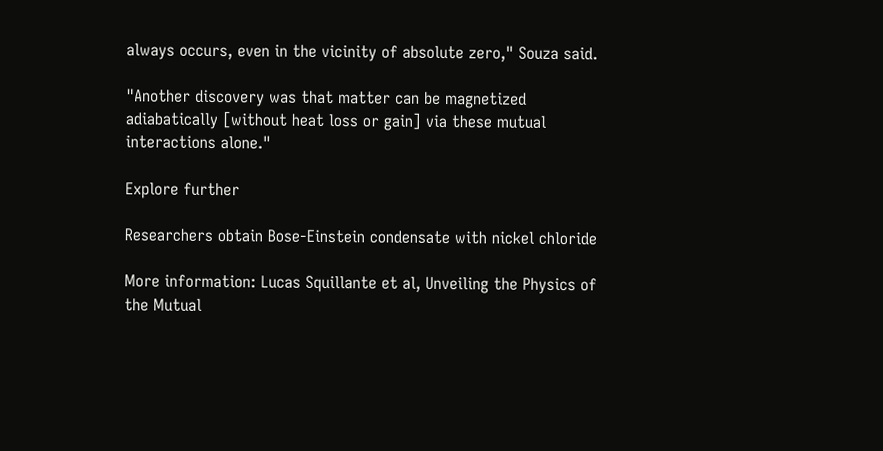always occurs, even in the vicinity of absolute zero," Souza said.

"Another discovery was that matter can be magnetized adiabatically [without heat loss or gain] via these mutual interactions alone."

Explore further

Researchers obtain Bose-Einstein condensate with nickel chloride

More information: Lucas Squillante et al, Unveiling the Physics of the Mutual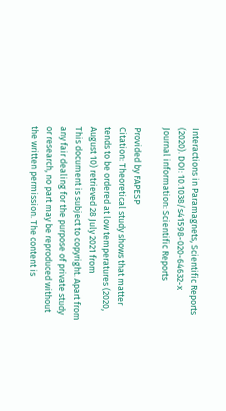Interactions in Paramagnets, Scientific Reports (2020). DOI: 10.1038/s41598-020-64632-x
Journal information: Scientific Reports

Provided by FAPESP
Citation: Theoretical study shows that matter tends to be ordered at low temperatures (2020, August 10) retrieved 28 July 2021 from
This document is subject to copyright. Apart from any fair dealing for the purpose of private study or research, no part may be reproduced without the written permission. The content is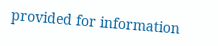provided for information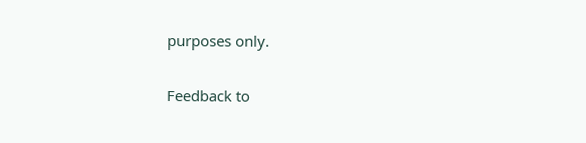purposes only.

Feedback to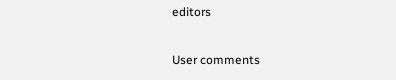editors

User comments